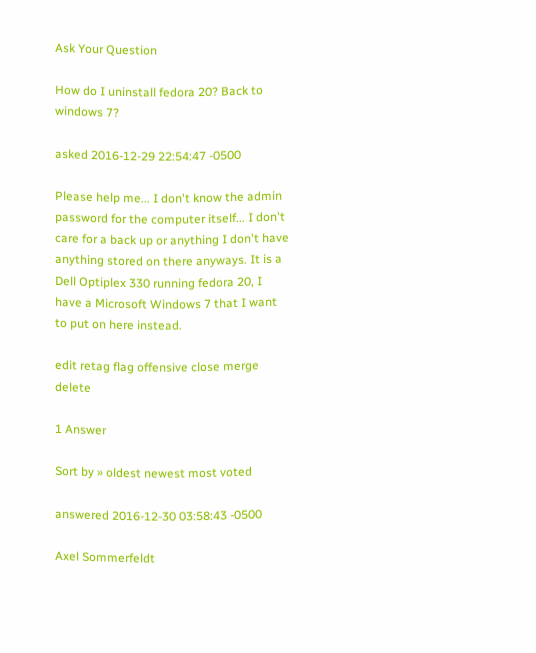Ask Your Question

How do I uninstall fedora 20? Back to windows 7?

asked 2016-12-29 22:54:47 -0500

Please help me... I don't know the admin password for the computer itself... I don't care for a back up or anything I don't have anything stored on there anyways. It is a Dell Optiplex 330 running fedora 20, I have a Microsoft Windows 7 that I want to put on here instead.

edit retag flag offensive close merge delete

1 Answer

Sort by » oldest newest most voted

answered 2016-12-30 03:58:43 -0500

Axel Sommerfeldt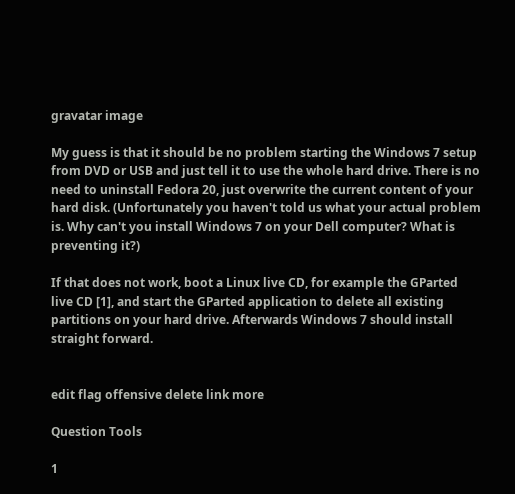gravatar image

My guess is that it should be no problem starting the Windows 7 setup from DVD or USB and just tell it to use the whole hard drive. There is no need to uninstall Fedora 20, just overwrite the current content of your hard disk. (Unfortunately you haven't told us what your actual problem is. Why can't you install Windows 7 on your Dell computer? What is preventing it?)

If that does not work, boot a Linux live CD, for example the GParted live CD [1], and start the GParted application to delete all existing partitions on your hard drive. Afterwards Windows 7 should install straight forward.


edit flag offensive delete link more

Question Tools

1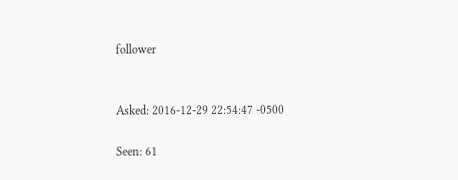follower


Asked: 2016-12-29 22:54:47 -0500

Seen: 61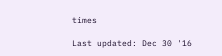times

Last updated: Dec 30 '16